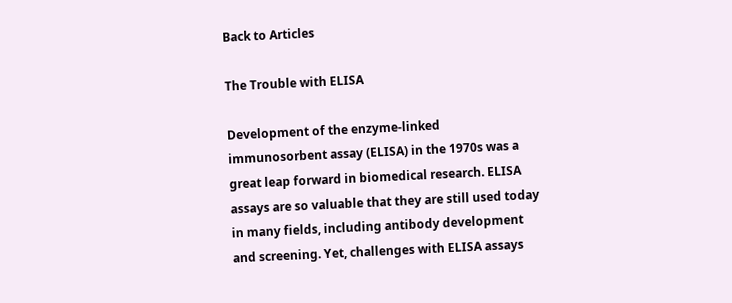Back to Articles

The Trouble with ELISA

Development of the enzyme-linked immunosorbent assay (ELISA) in the 1970s was a great leap forward in biomedical research. ELISA assays are so valuable that they are still used today in many fields, including antibody development and screening. Yet, challenges with ELISA assays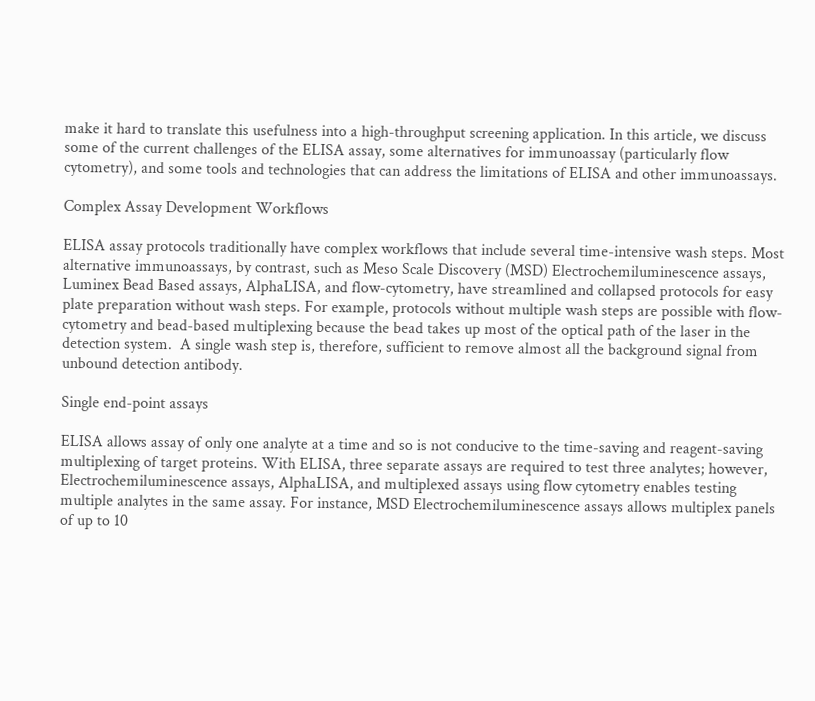make it hard to translate this usefulness into a high-throughput screening application. In this article, we discuss some of the current challenges of the ELISA assay, some alternatives for immunoassay (particularly flow cytometry), and some tools and technologies that can address the limitations of ELISA and other immunoassays.

Complex Assay Development Workflows

ELISA assay protocols traditionally have complex workflows that include several time-intensive wash steps. Most alternative immunoassays, by contrast, such as Meso Scale Discovery (MSD) Electrochemiluminescence assays, Luminex Bead Based assays, AlphaLISA, and flow-cytometry, have streamlined and collapsed protocols for easy plate preparation without wash steps. For example, protocols without multiple wash steps are possible with flow-cytometry and bead-based multiplexing because the bead takes up most of the optical path of the laser in the detection system.  A single wash step is, therefore, sufficient to remove almost all the background signal from unbound detection antibody.

Single end-point assays

ELISA allows assay of only one analyte at a time and so is not conducive to the time-saving and reagent-saving multiplexing of target proteins. With ELISA, three separate assays are required to test three analytes; however, Electrochemiluminescence assays, AlphaLISA, and multiplexed assays using flow cytometry enables testing multiple analytes in the same assay. For instance, MSD Electrochemiluminescence assays allows multiplex panels of up to 10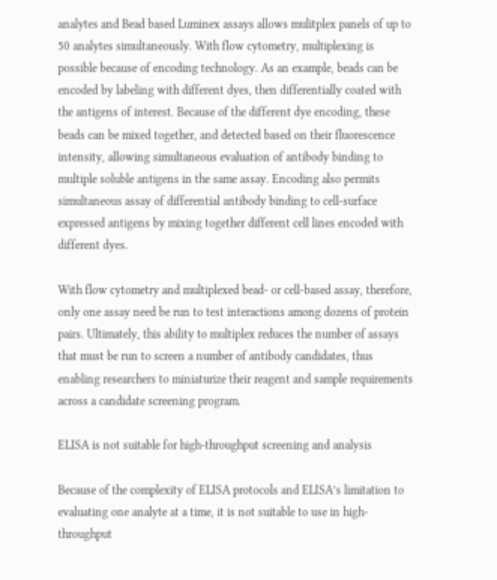analytes and Bead based Luminex assays allows mulitplex panels of up to 50 analytes simultaneously. With flow cytometry, multiplexing is possible because of encoding technology. As an example, beads can be encoded by labeling with different dyes, then differentially coated with the antigens of interest. Because of the different dye encoding, these beads can be mixed together, and detected based on their fluorescence intensity, allowing simultaneous evaluation of antibody binding to multiple soluble antigens in the same assay. Encoding also permits simultaneous assay of differential antibody binding to cell-surface expressed antigens by mixing together different cell lines encoded with different dyes.

With flow cytometry and multiplexed bead- or cell-based assay, therefore, only one assay need be run to test interactions among dozens of protein pairs. Ultimately, this ability to multiplex reduces the number of assays that must be run to screen a number of antibody candidates, thus enabling researchers to miniaturize their reagent and sample requirements across a candidate screening program.

ELISA is not suitable for high-throughput screening and analysis

Because of the complexity of ELISA protocols and ELISA’s limitation to evaluating one analyte at a time, it is not suitable to use in high-throughput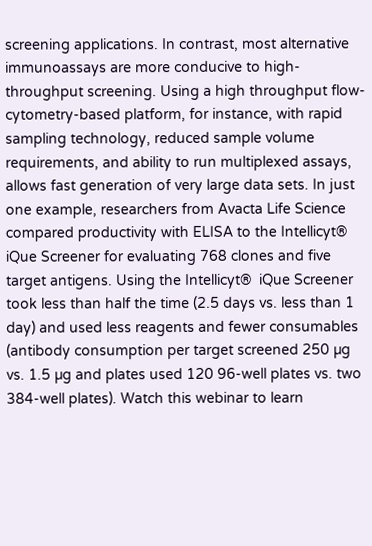screening applications. In contrast, most alternative immunoassays are more conducive to high-throughput screening. Using a high throughput flow-cytometry-based platform, for instance, with rapid sampling technology, reduced sample volume requirements, and ability to run multiplexed assays, allows fast generation of very large data sets. In just one example, researchers from Avacta Life Science compared productivity with ELISA to the Intellicyt® iQue Screener for evaluating 768 clones and five target antigens. Using the Intellicyt®  iQue Screener took less than half the time (2.5 days vs. less than 1 day) and used less reagents and fewer consumables (antibody consumption per target screened 250 µg vs. 1.5 µg and plates used 120 96-well plates vs. two 384-well plates). Watch this webinar to learn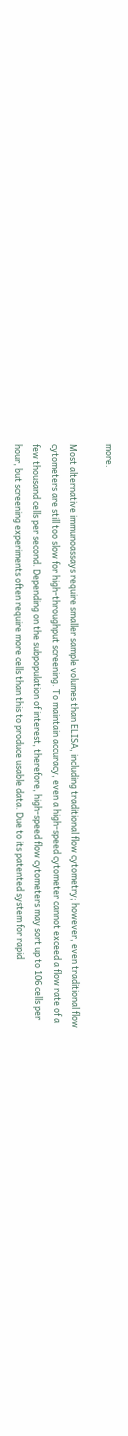more.

Most alternative immunoassays require smaller sample volumes than ELISA, including traditional flow cytometry; however, even traditional flow cytometers are still too slow for high-throughput screening. To maintain accuracy, even a high-speed cytometer cannot exceed a flow rate of a few thousand cells per second. Depending on the subpopulation of interest, therefore, high-speed flow cytometers may sort up to 106 cells per hour, but screening experiments often require more cells than this to produce usable data. Due to its patented system for rapid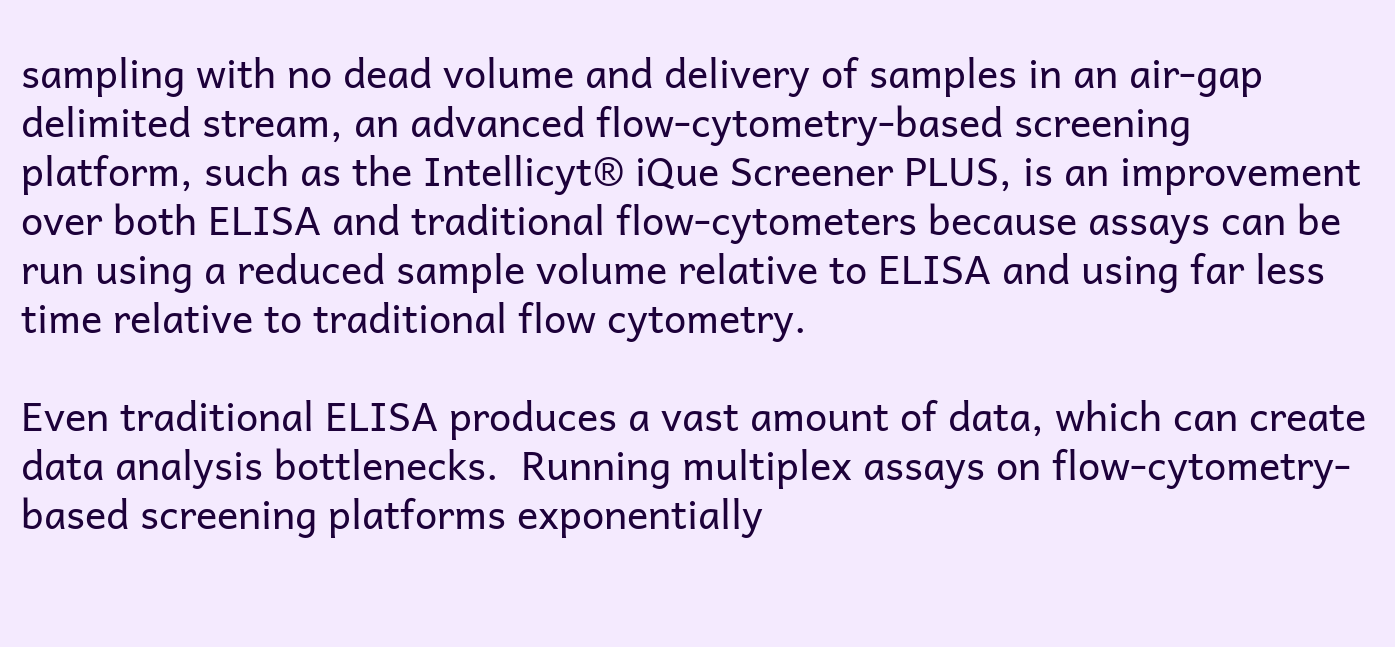sampling with no dead volume and delivery of samples in an air-gap delimited stream, an advanced flow-cytometry-based screening platform, such as the Intellicyt® iQue Screener PLUS, is an improvement over both ELISA and traditional flow-cytometers because assays can be run using a reduced sample volume relative to ELISA and using far less time relative to traditional flow cytometry.

Even traditional ELISA produces a vast amount of data, which can create data analysis bottlenecks.  Running multiplex assays on flow-cytometry-based screening platforms exponentially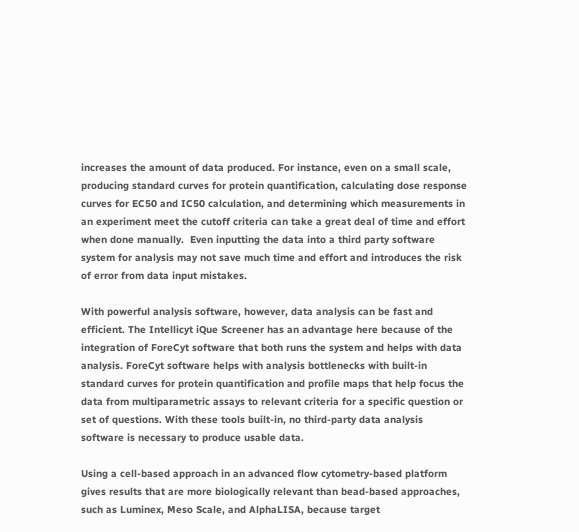increases the amount of data produced. For instance, even on a small scale, producing standard curves for protein quantification, calculating dose response curves for EC50 and IC50 calculation, and determining which measurements in an experiment meet the cutoff criteria can take a great deal of time and effort when done manually.  Even inputting the data into a third party software system for analysis may not save much time and effort and introduces the risk of error from data input mistakes.

With powerful analysis software, however, data analysis can be fast and efficient. The Intellicyt iQue Screener has an advantage here because of the integration of ForeCyt software that both runs the system and helps with data analysis. ForeCyt software helps with analysis bottlenecks with built-in standard curves for protein quantification and profile maps that help focus the data from multiparametric assays to relevant criteria for a specific question or set of questions. With these tools built-in, no third-party data analysis software is necessary to produce usable data.

Using a cell-based approach in an advanced flow cytometry-based platform gives results that are more biologically relevant than bead-based approaches, such as Luminex, Meso Scale, and AlphaLISA, because target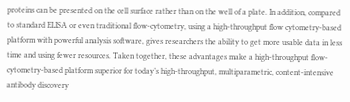proteins can be presented on the cell surface rather than on the well of a plate. In addition, compared to standard ELISA or even traditional flow-cytometry, using a high-throughput flow cytometry-based platform with powerful analysis software, gives researchers the ability to get more usable data in less time and using fewer resources. Taken together, these advantages make a high-throughput flow-cytometry-based platform superior for today’s high-throughput, multiparametric, content-intensive antibody discovery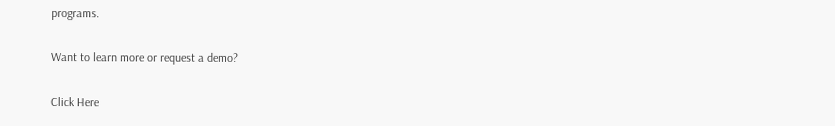programs.

Want to learn more or request a demo?

Click Here